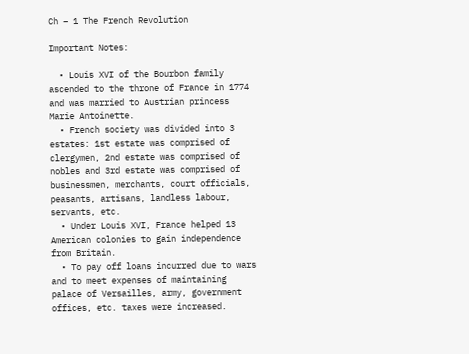Ch – 1 The French Revolution

Important Notes:

  • Louis XVI of the Bourbon family ascended to the throne of France in 1774 and was married to Austrian princess Marie Antoinette.
  • French society was divided into 3 estates: 1st estate was comprised of clergymen, 2nd estate was comprised of nobles and 3rd estate was comprised of businessmen, merchants, court officials, peasants, artisans, landless labour, servants, etc.
  • Under Louis XVI, France helped 13 American colonies to gain independence from Britain.
  • To pay off loans incurred due to wars and to meet expenses of maintaining palace of Versailles, army, government offices, etc. taxes were increased.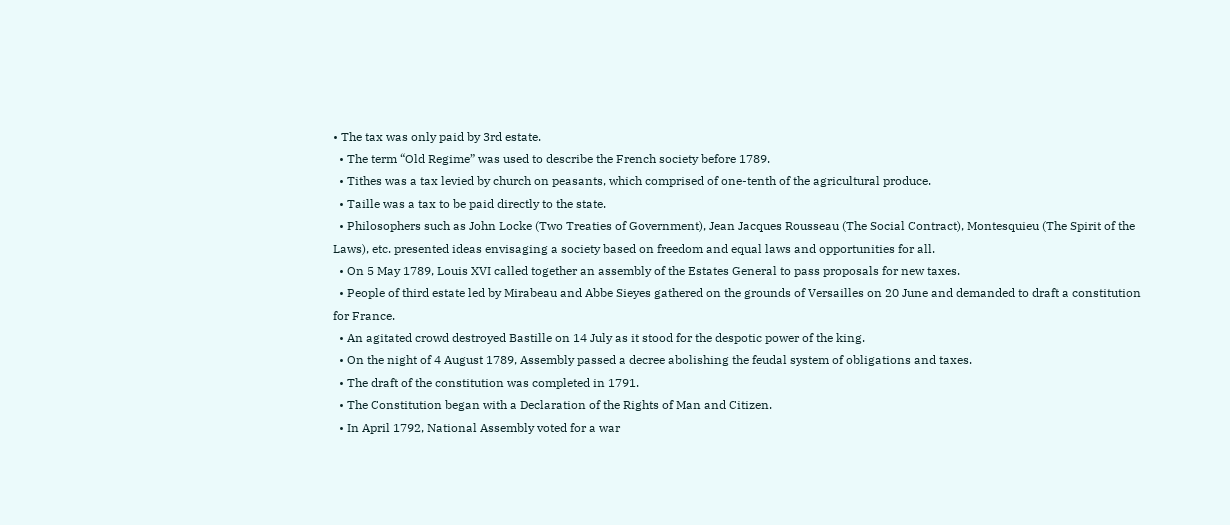• The tax was only paid by 3rd estate.
  • The term “Old Regime” was used to describe the French society before 1789.
  • Tithes was a tax levied by church on peasants, which comprised of one-tenth of the agricultural produce.
  • Taille was a tax to be paid directly to the state.
  • Philosophers such as John Locke (Two Treaties of Government), Jean Jacques Rousseau (The Social Contract), Montesquieu (The Spirit of the Laws), etc. presented ideas envisaging a society based on freedom and equal laws and opportunities for all.
  • On 5 May 1789, Louis XVI called together an assembly of the Estates General to pass proposals for new taxes.
  • People of third estate led by Mirabeau and Abbe Sieyes gathered on the grounds of Versailles on 20 June and demanded to draft a constitution for France.
  • An agitated crowd destroyed Bastille on 14 July as it stood for the despotic power of the king.
  • On the night of 4 August 1789, Assembly passed a decree abolishing the feudal system of obligations and taxes.
  • The draft of the constitution was completed in 1791.
  • The Constitution began with a Declaration of the Rights of Man and Citizen.
  • In April 1792, National Assembly voted for a war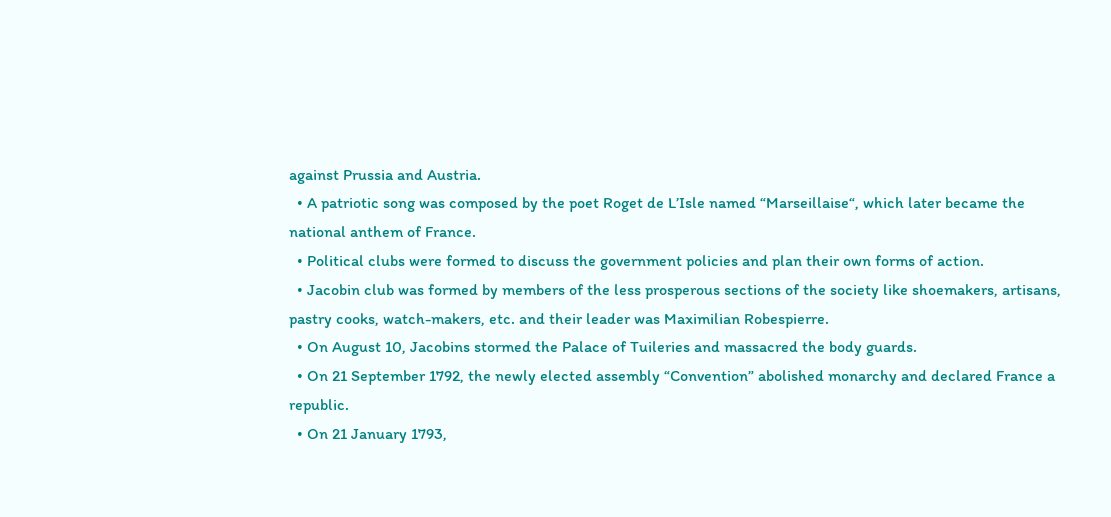against Prussia and Austria.
  • A patriotic song was composed by the poet Roget de L’Isle named “Marseillaise“, which later became the national anthem of France.
  • Political clubs were formed to discuss the government policies and plan their own forms of action.
  • Jacobin club was formed by members of the less prosperous sections of the society like shoemakers, artisans, pastry cooks, watch-makers, etc. and their leader was Maximilian Robespierre.
  • On August 10, Jacobins stormed the Palace of Tuileries and massacred the body guards.
  • On 21 September 1792, the newly elected assembly “Convention” abolished monarchy and declared France a republic.
  • On 21 January 1793,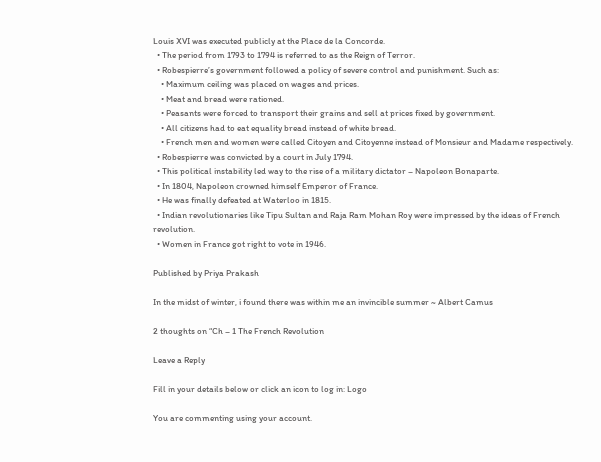Louis XVI was executed publicly at the Place de la Concorde.
  • The period from 1793 to 1794 is referred to as the Reign of Terror.
  • Robespierre’s government followed a policy of severe control and punishment. Such as:
    • Maximum ceiling was placed on wages and prices.
    • Meat and bread were rationed.
    • Peasants were forced to transport their grains and sell at prices fixed by government.
    • All citizens had to eat equality bread instead of white bread.
    • French men and women were called Citoyen and Citoyenne instead of Monsieur and Madame respectively.
  • Robespierre was convicted by a court in July 1794.
  • This political instability led way to the rise of a military dictator – Napoleon Bonaparte.
  • In 1804, Napoleon crowned himself Emperor of France.
  • He was finally defeated at Waterloo in 1815.
  • Indian revolutionaries like Tipu Sultan and Raja Ram Mohan Roy were impressed by the ideas of French revolution.
  • Women in France got right to vote in 1946.

Published by Priya Prakash

In the midst of winter, i found there was within me an invincible summer ~ Albert Camus

2 thoughts on “Ch – 1 The French Revolution

Leave a Reply

Fill in your details below or click an icon to log in: Logo

You are commenting using your account.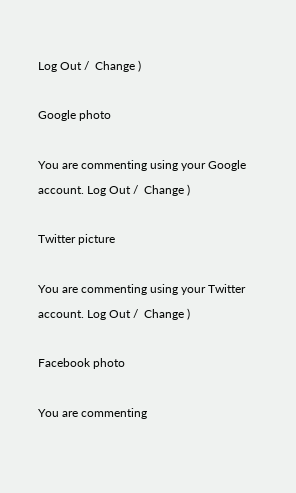Log Out /  Change )

Google photo

You are commenting using your Google account. Log Out /  Change )

Twitter picture

You are commenting using your Twitter account. Log Out /  Change )

Facebook photo

You are commenting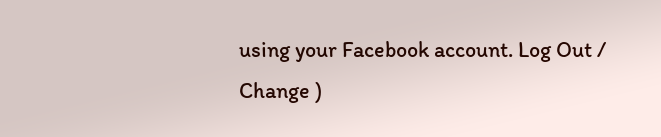using your Facebook account. Log Out /  Change )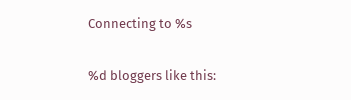Connecting to %s

%d bloggers like this: